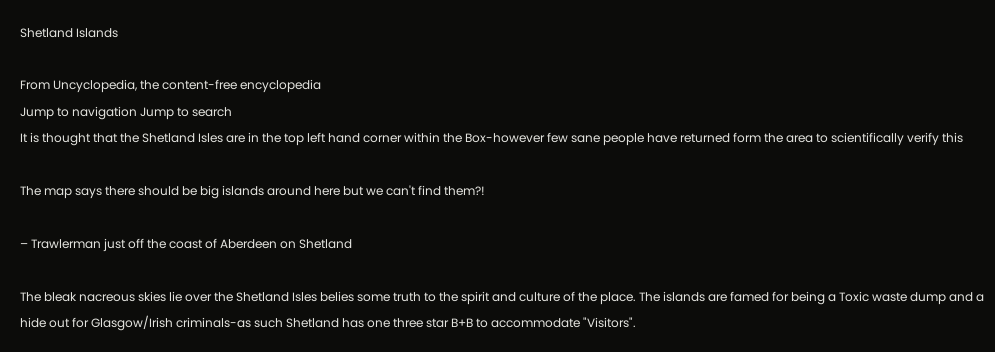Shetland Islands

From Uncyclopedia, the content-free encyclopedia
Jump to navigation Jump to search
It is thought that the Shetland Isles are in the top left hand corner within the Box-however few sane people have returned form the area to scientifically verify this

The map says there should be big islands around here but we can't find them?!

– Trawlerman just off the coast of Aberdeen on Shetland

The bleak nacreous skies lie over the Shetland Isles belies some truth to the spirit and culture of the place. The islands are famed for being a Toxic waste dump and a hide out for Glasgow/Irish criminals-as such Shetland has one three star B+B to accommodate "Visitors".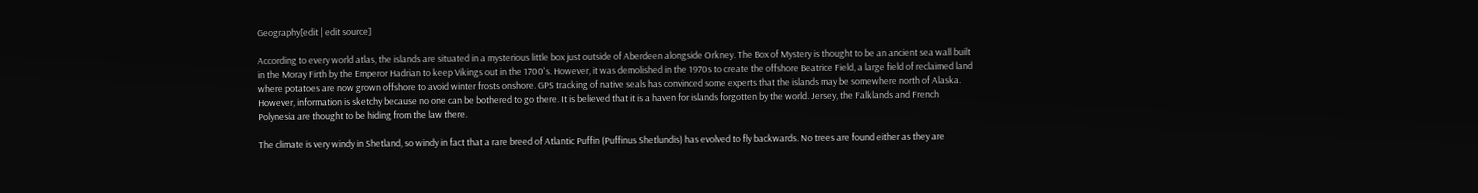Geography[edit | edit source]

According to every world atlas, the islands are situated in a mysterious little box just outside of Aberdeen alongside Orkney. The Box of Mystery is thought to be an ancient sea wall built in the Moray Firth by the Emperor Hadrian to keep Vikings out in the 1700's. However, it was demolished in the 1970s to create the offshore Beatrice Field, a large field of reclaimed land where potatoes are now grown offshore to avoid winter frosts onshore. GPS tracking of native seals has convinced some experts that the islands may be somewhere north of Alaska. However, information is sketchy because no one can be bothered to go there. It is believed that it is a haven for islands forgotten by the world. Jersey, the Falklands and French Polynesia are thought to be hiding from the law there.

The climate is very windy in Shetland, so windy in fact that a rare breed of Atlantic Puffin (Puffinus Shetlundis) has evolved to fly backwards. No trees are found either as they are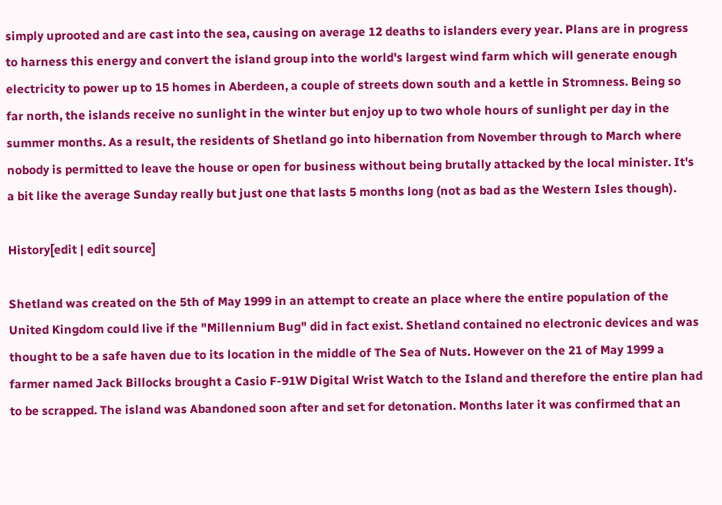simply uprooted and are cast into the sea, causing on average 12 deaths to islanders every year. Plans are in progress to harness this energy and convert the island group into the world's largest wind farm which will generate enough electricity to power up to 15 homes in Aberdeen, a couple of streets down south and a kettle in Stromness. Being so far north, the islands receive no sunlight in the winter but enjoy up to two whole hours of sunlight per day in the summer months. As a result, the residents of Shetland go into hibernation from November through to March where nobody is permitted to leave the house or open for business without being brutally attacked by the local minister. It's a bit like the average Sunday really but just one that lasts 5 months long (not as bad as the Western Isles though).

History[edit | edit source]

Shetland was created on the 5th of May 1999 in an attempt to create an place where the entire population of the United Kingdom could live if the "Millennium Bug" did in fact exist. Shetland contained no electronic devices and was thought to be a safe haven due to its location in the middle of The Sea of Nuts. However on the 21 of May 1999 a farmer named Jack Billocks brought a Casio F-91W Digital Wrist Watch to the Island and therefore the entire plan had to be scrapped. The island was Abandoned soon after and set for detonation. Months later it was confirmed that an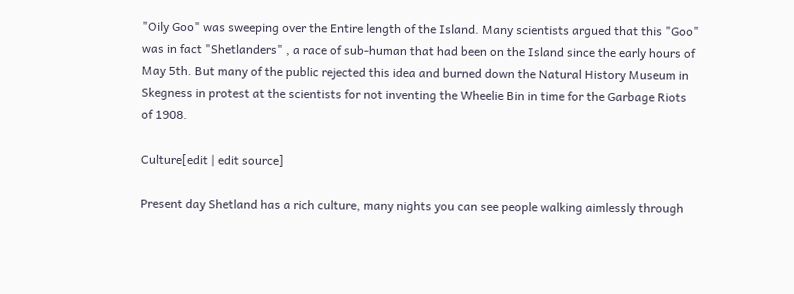"Oily Goo" was sweeping over the Entire length of the Island. Many scientists argued that this "Goo" was in fact "Shetlanders" , a race of sub-human that had been on the Island since the early hours of May 5th. But many of the public rejected this idea and burned down the Natural History Museum in Skegness in protest at the scientists for not inventing the Wheelie Bin in time for the Garbage Riots of 1908.

Culture[edit | edit source]

Present day Shetland has a rich culture, many nights you can see people walking aimlessly through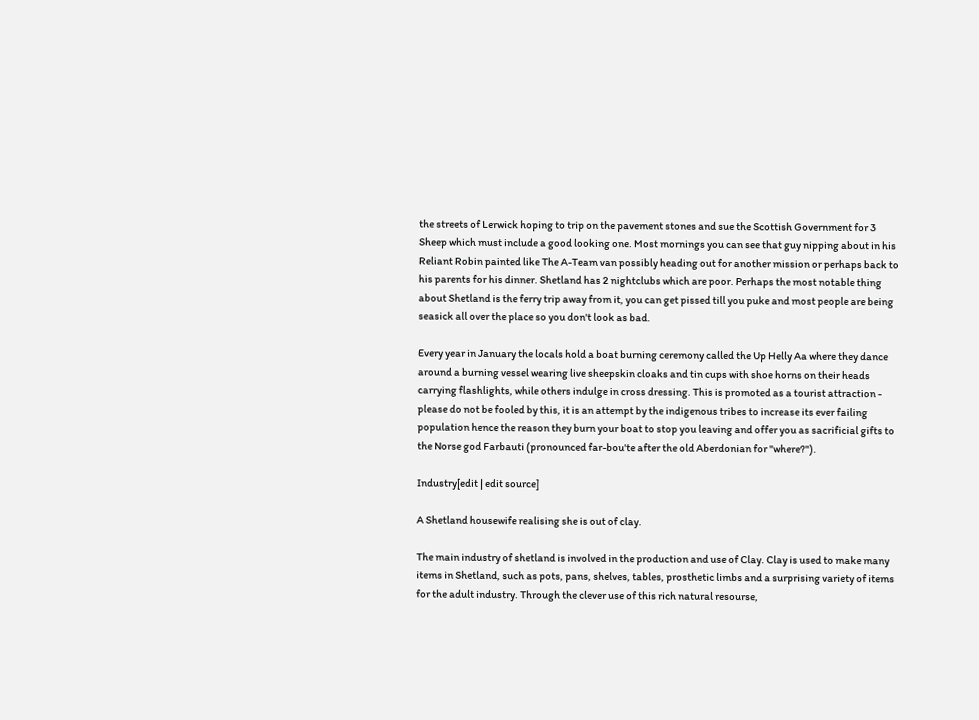the streets of Lerwick hoping to trip on the pavement stones and sue the Scottish Government for 3 Sheep which must include a good looking one. Most mornings you can see that guy nipping about in his Reliant Robin painted like The A-Team van possibly heading out for another mission or perhaps back to his parents for his dinner. Shetland has 2 nightclubs which are poor. Perhaps the most notable thing about Shetland is the ferry trip away from it, you can get pissed till you puke and most people are being seasick all over the place so you don't look as bad.

Every year in January the locals hold a boat burning ceremony called the Up Helly Aa where they dance around a burning vessel wearing live sheepskin cloaks and tin cups with shoe horns on their heads carrying flashlights, while others indulge in cross dressing. This is promoted as a tourist attraction - please do not be fooled by this, it is an attempt by the indigenous tribes to increase its ever failing population hence the reason they burn your boat to stop you leaving and offer you as sacrificial gifts to the Norse god Farbauti (pronounced far-bou'te after the old Aberdonian for "where?").

Industry[edit | edit source]

A Shetland housewife realising she is out of clay.

The main industry of shetland is involved in the production and use of Clay. Clay is used to make many items in Shetland, such as pots, pans, shelves, tables, prosthetic limbs and a surprising variety of items for the adult industry. Through the clever use of this rich natural resourse,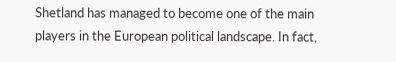Shetland has managed to become one of the main players in the European political landscape. In fact,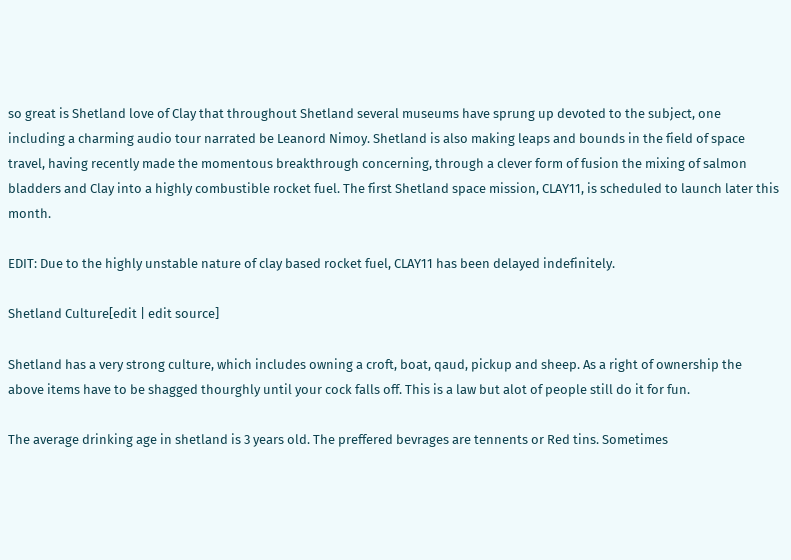so great is Shetland love of Clay that throughout Shetland several museums have sprung up devoted to the subject, one including a charming audio tour narrated be Leanord Nimoy. Shetland is also making leaps and bounds in the field of space travel, having recently made the momentous breakthrough concerning, through a clever form of fusion the mixing of salmon bladders and Clay into a highly combustible rocket fuel. The first Shetland space mission, CLAY11, is scheduled to launch later this month.

EDIT: Due to the highly unstable nature of clay based rocket fuel, CLAY11 has been delayed indefinitely.

Shetland Culture[edit | edit source]

Shetland has a very strong culture, which includes owning a croft, boat, qaud, pickup and sheep. As a right of ownership the above items have to be shagged thourghly until your cock falls off. This is a law but alot of people still do it for fun.

The average drinking age in shetland is 3 years old. The preffered bevrages are tennents or Red tins. Sometimes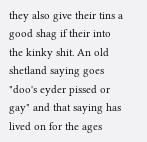they also give their tins a good shag if their into the kinky shit. An old shetland saying goes "doo's eyder pissed or gay" and that saying has lived on for the ages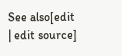See also[edit | edit source]